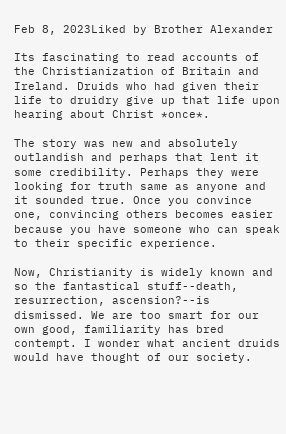Feb 8, 2023Liked by Brother Alexander

Its fascinating to read accounts of the Christianization of Britain and Ireland. Druids who had given their life to druidry give up that life upon hearing about Christ *once*.

The story was new and absolutely outlandish and perhaps that lent it some credibility. Perhaps they were looking for truth same as anyone and it sounded true. Once you convince one, convincing others becomes easier because you have someone who can speak to their specific experience.

Now, Christianity is widely known and so the fantastical stuff--death, resurrection, ascension?--is dismissed. We are too smart for our own good, familiarity has bred contempt. I wonder what ancient druids would have thought of our society.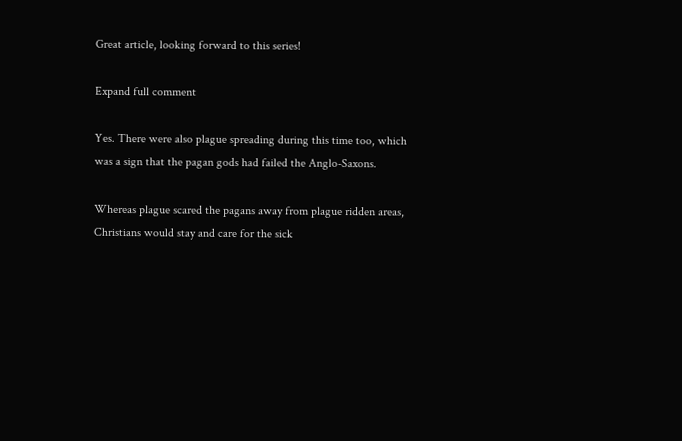Great article, looking forward to this series!

Expand full comment

Yes. There were also plague spreading during this time too, which was a sign that the pagan gods had failed the Anglo-Saxons.

Whereas plague scared the pagans away from plague ridden areas, Christians would stay and care for the sick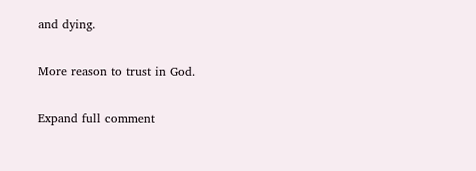and dying.

More reason to trust in God.

Expand full comment